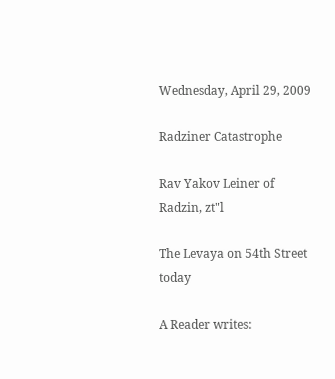Wednesday, April 29, 2009

Radziner Catastrophe

Rav Yakov Leiner of Radzin, zt"l

The Levaya on 54th Street today

A Reader writes: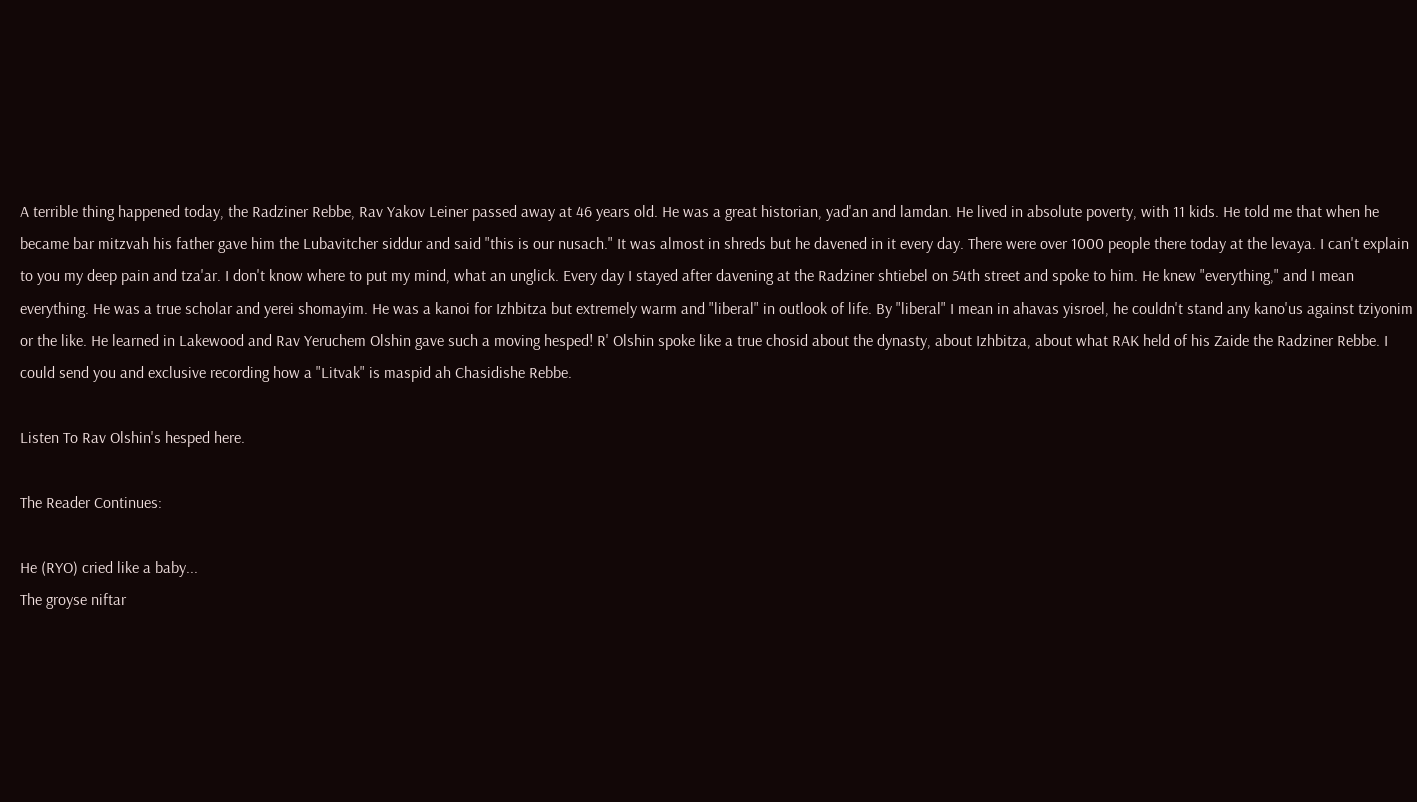A terrible thing happened today, the Radziner Rebbe, Rav Yakov Leiner passed away at 46 years old. He was a great historian, yad'an and lamdan. He lived in absolute poverty, with 11 kids. He told me that when he became bar mitzvah his father gave him the Lubavitcher siddur and said "this is our nusach." It was almost in shreds but he davened in it every day. There were over 1000 people there today at the levaya. I can't explain to you my deep pain and tza'ar. I don't know where to put my mind, what an unglick. Every day I stayed after davening at the Radziner shtiebel on 54th street and spoke to him. He knew "everything," and I mean everything. He was a true scholar and yerei shomayim. He was a kanoi for Izhbitza but extremely warm and "liberal" in outlook of life. By "liberal" I mean in ahavas yisroel, he couldn't stand any kano'us against tziyonim or the like. He learned in Lakewood and Rav Yeruchem Olshin gave such a moving hesped! R' Olshin spoke like a true chosid about the dynasty, about Izhbitza, about what RAK held of his Zaide the Radziner Rebbe. I could send you and exclusive recording how a "Litvak" is maspid ah Chasidishe Rebbe.

Listen To Rav Olshin's hesped here.

The Reader Continues:

He (RYO) cried like a baby...
The groyse niftar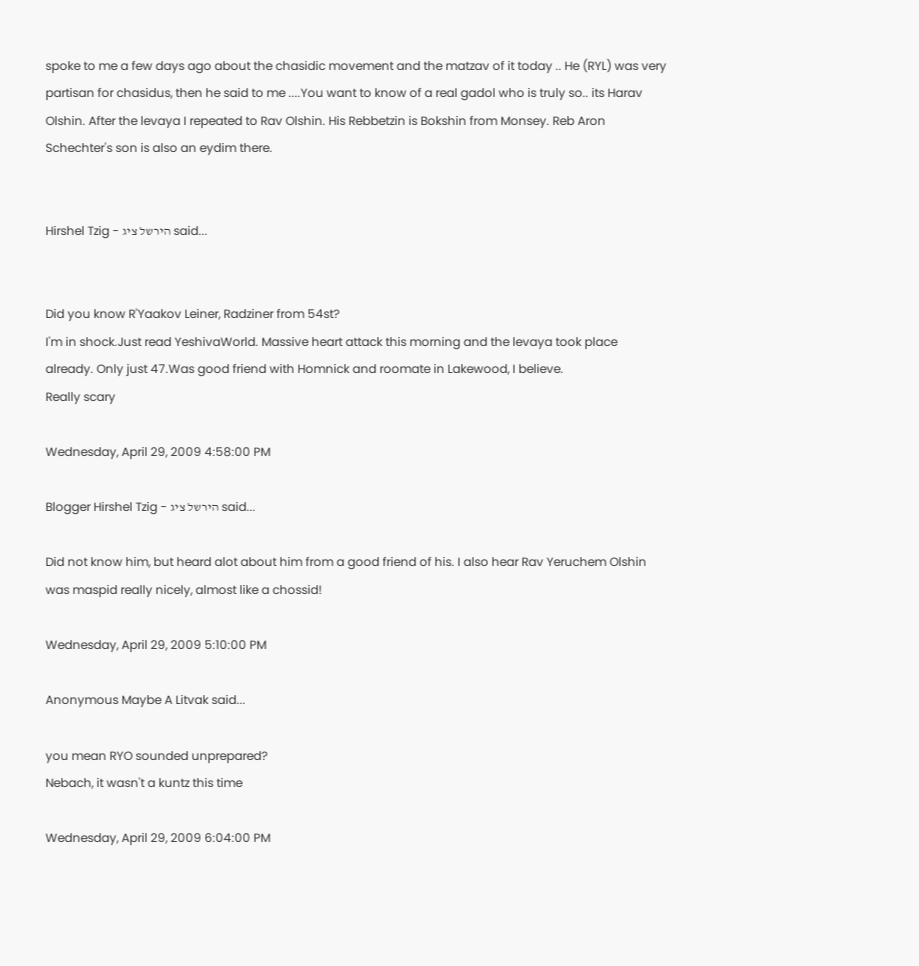spoke to me a few days ago about the chasidic movement and the matzav of it today .. He (RYL) was very partisan for chasidus, then he said to me ....You want to know of a real gadol who is truly so.. its Harav Olshin. After the levaya I repeated to Rav Olshin. His Rebbetzin is Bokshin from Monsey. Reb Aron Schechter's son is also an eydim there.


Hirshel Tzig - הירשל ציג said...


Did you know R'Yaakov Leiner, Radziner from 54st?
I'm in shock.Just read YeshivaWorld. Massive heart attack this morning and the levaya took place already. Only just 47.Was good friend with Homnick and roomate in Lakewood, I believe.
Really scary

Wednesday, April 29, 2009 4:58:00 PM

Blogger Hirshel Tzig - הירשל ציג said...

Did not know him, but heard alot about him from a good friend of his. I also hear Rav Yeruchem Olshin was maspid really nicely, almost like a chossid!

Wednesday, April 29, 2009 5:10:00 PM

Anonymous Maybe A Litvak said...

you mean RYO sounded unprepared?
Nebach, it wasn't a kuntz this time

Wednesday, April 29, 2009 6:04:00 PM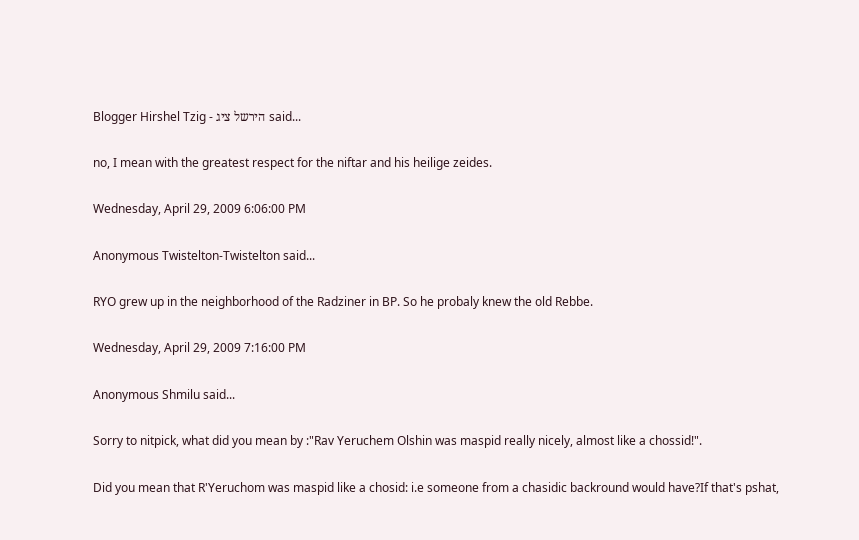Blogger Hirshel Tzig - הירשל ציג said...

no, I mean with the greatest respect for the niftar and his heilige zeides.

Wednesday, April 29, 2009 6:06:00 PM

Anonymous Twistelton-Twistelton said...

RYO grew up in the neighborhood of the Radziner in BP. So he probaly knew the old Rebbe.

Wednesday, April 29, 2009 7:16:00 PM

Anonymous Shmilu said...

Sorry to nitpick, what did you mean by :"Rav Yeruchem Olshin was maspid really nicely, almost like a chossid!".

Did you mean that R'Yeruchom was maspid like a chosid: i.e someone from a chasidic backround would have?If that's pshat,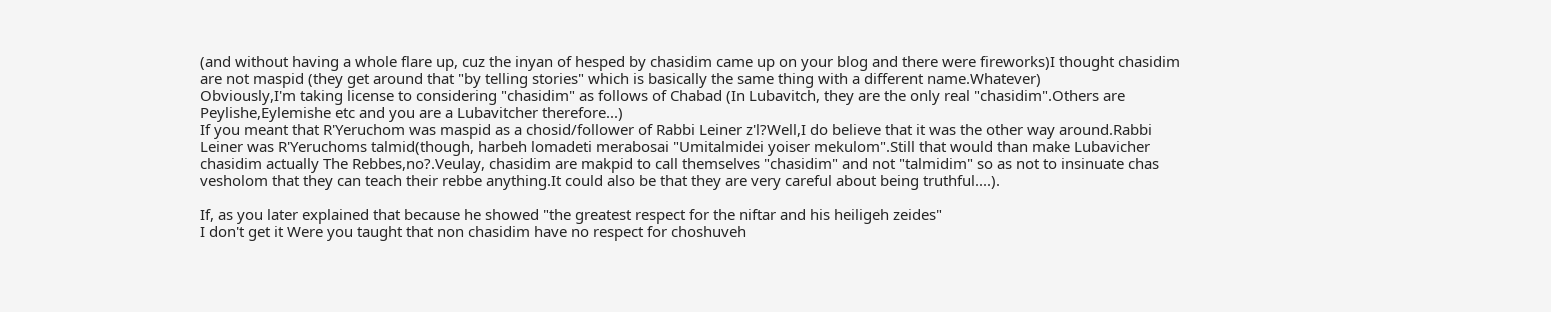(and without having a whole flare up, cuz the inyan of hesped by chasidim came up on your blog and there were fireworks)I thought chasidim are not maspid (they get around that "by telling stories" which is basically the same thing with a different name.Whatever)
Obviously,I'm taking license to considering "chasidim" as follows of Chabad (In Lubavitch, they are the only real "chasidim".Others are Peylishe,Eylemishe etc and you are a Lubavitcher therefore...)
If you meant that R'Yeruchom was maspid as a chosid/follower of Rabbi Leiner z'l?Well,I do believe that it was the other way around.Rabbi Leiner was R'Yeruchoms talmid(though, harbeh lomadeti merabosai "Umitalmidei yoiser mekulom".Still that would than make Lubavicher chasidim actually The Rebbes,no?.Veulay, chasidim are makpid to call themselves "chasidim" and not "talmidim" so as not to insinuate chas vesholom that they can teach their rebbe anything.It could also be that they are very careful about being truthful....).

If, as you later explained that because he showed "the greatest respect for the niftar and his heiligeh zeides"
I don't get it Were you taught that non chasidim have no respect for choshuveh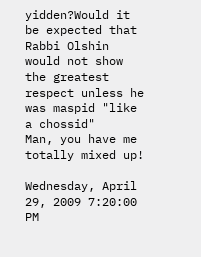yidden?Would it be expected that Rabbi Olshin would not show the greatest respect unless he was maspid "like a chossid"
Man, you have me totally mixed up!

Wednesday, April 29, 2009 7:20:00 PM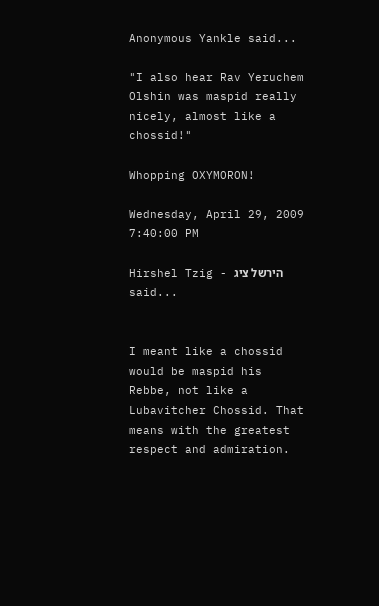Anonymous Yankle said...

"I also hear Rav Yeruchem Olshin was maspid really nicely, almost like a chossid!"

Whopping OXYMORON!

Wednesday, April 29, 2009 7:40:00 PM

Hirshel Tzig - הירשל ציג said...


I meant like a chossid would be maspid his Rebbe, not like a Lubavitcher Chossid. That means with the greatest respect and admiration.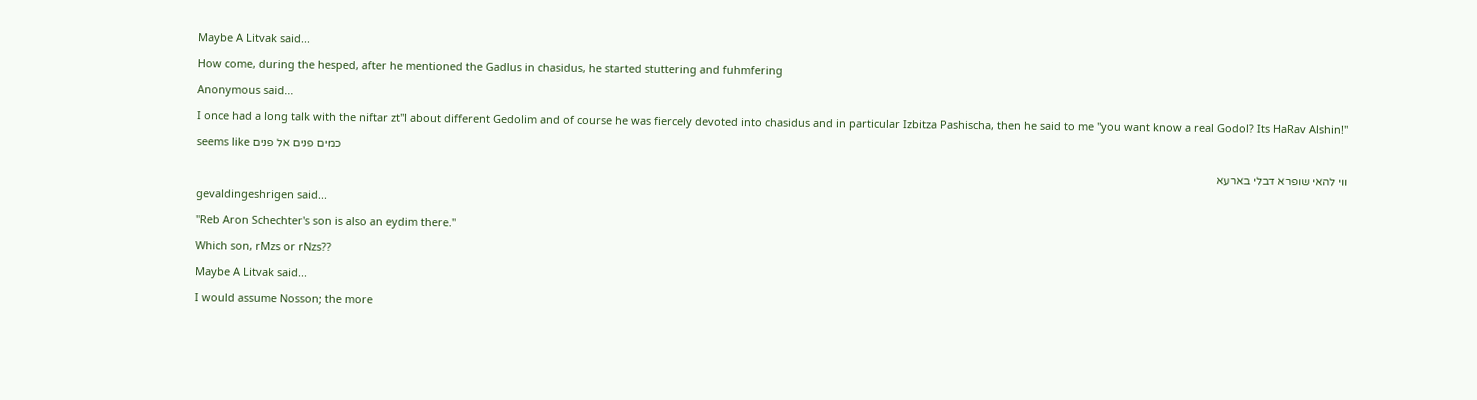Maybe A Litvak said...

How come, during the hesped, after he mentioned the Gadlus in chasidus, he started stuttering and fuhmfering

Anonymous said...

I once had a long talk with the niftar zt"l about different Gedolim and of course he was fiercely devoted into chasidus and in particular Izbitza Pashischa, then he said to me "you want know a real Godol? Its HaRav Alshin!"

seems like כמים פנים אל פנים

ווי להאי שופרא דבלי בארעא

gevaldingeshrigen said...

"Reb Aron Schechter's son is also an eydim there."

Which son, rMzs or rNzs??

Maybe A Litvak said...

I would assume Nosson; the more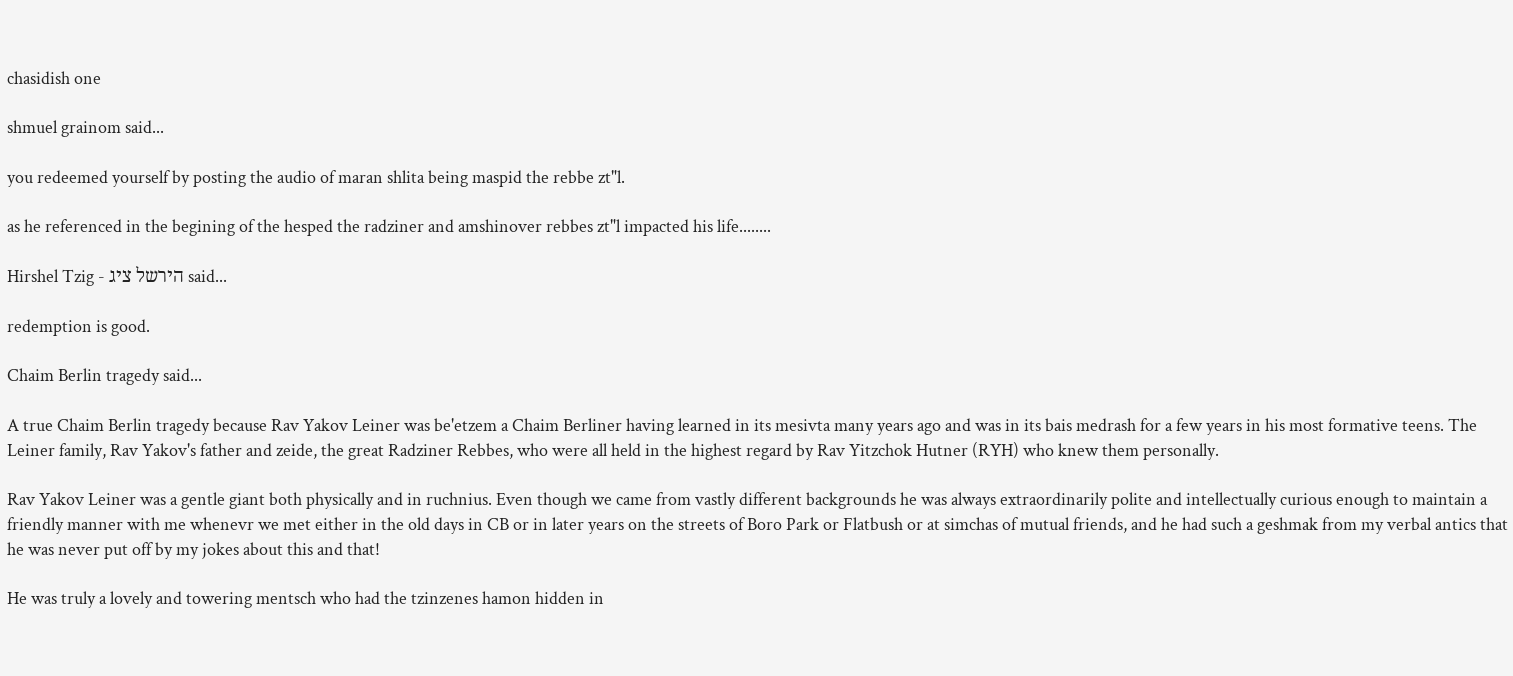chasidish one

shmuel grainom said...

you redeemed yourself by posting the audio of maran shlita being maspid the rebbe zt"l.

as he referenced in the begining of the hesped the radziner and amshinover rebbes zt"l impacted his life........

Hirshel Tzig - הירשל ציג said...

redemption is good.

Chaim Berlin tragedy said...

A true Chaim Berlin tragedy because Rav Yakov Leiner was be'etzem a Chaim Berliner having learned in its mesivta many years ago and was in its bais medrash for a few years in his most formative teens. The Leiner family, Rav Yakov's father and zeide, the great Radziner Rebbes, who were all held in the highest regard by Rav Yitzchok Hutner (RYH) who knew them personally.

Rav Yakov Leiner was a gentle giant both physically and in ruchnius. Even though we came from vastly different backgrounds he was always extraordinarily polite and intellectually curious enough to maintain a friendly manner with me whenevr we met either in the old days in CB or in later years on the streets of Boro Park or Flatbush or at simchas of mutual friends, and he had such a geshmak from my verbal antics that he was never put off by my jokes about this and that!

He was truly a lovely and towering mentsch who had the tzinzenes hamon hidden in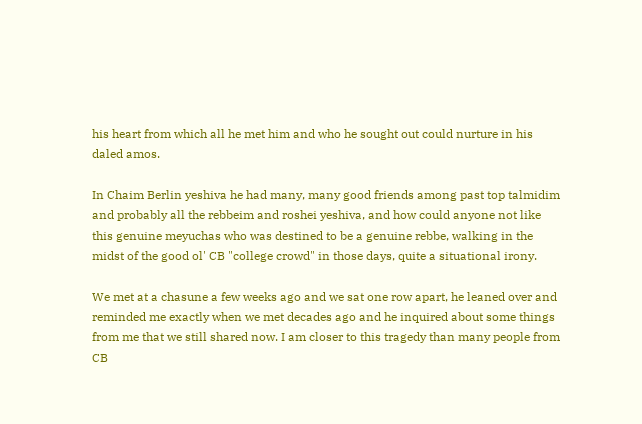his heart from which all he met him and who he sought out could nurture in his daled amos.

In Chaim Berlin yeshiva he had many, many good friends among past top talmidim and probably all the rebbeim and roshei yeshiva, and how could anyone not like this genuine meyuchas who was destined to be a genuine rebbe, walking in the midst of the good ol' CB "college crowd" in those days, quite a situational irony.

We met at a chasune a few weeks ago and we sat one row apart, he leaned over and reminded me exactly when we met decades ago and he inquired about some things from me that we still shared now. I am closer to this tragedy than many people from CB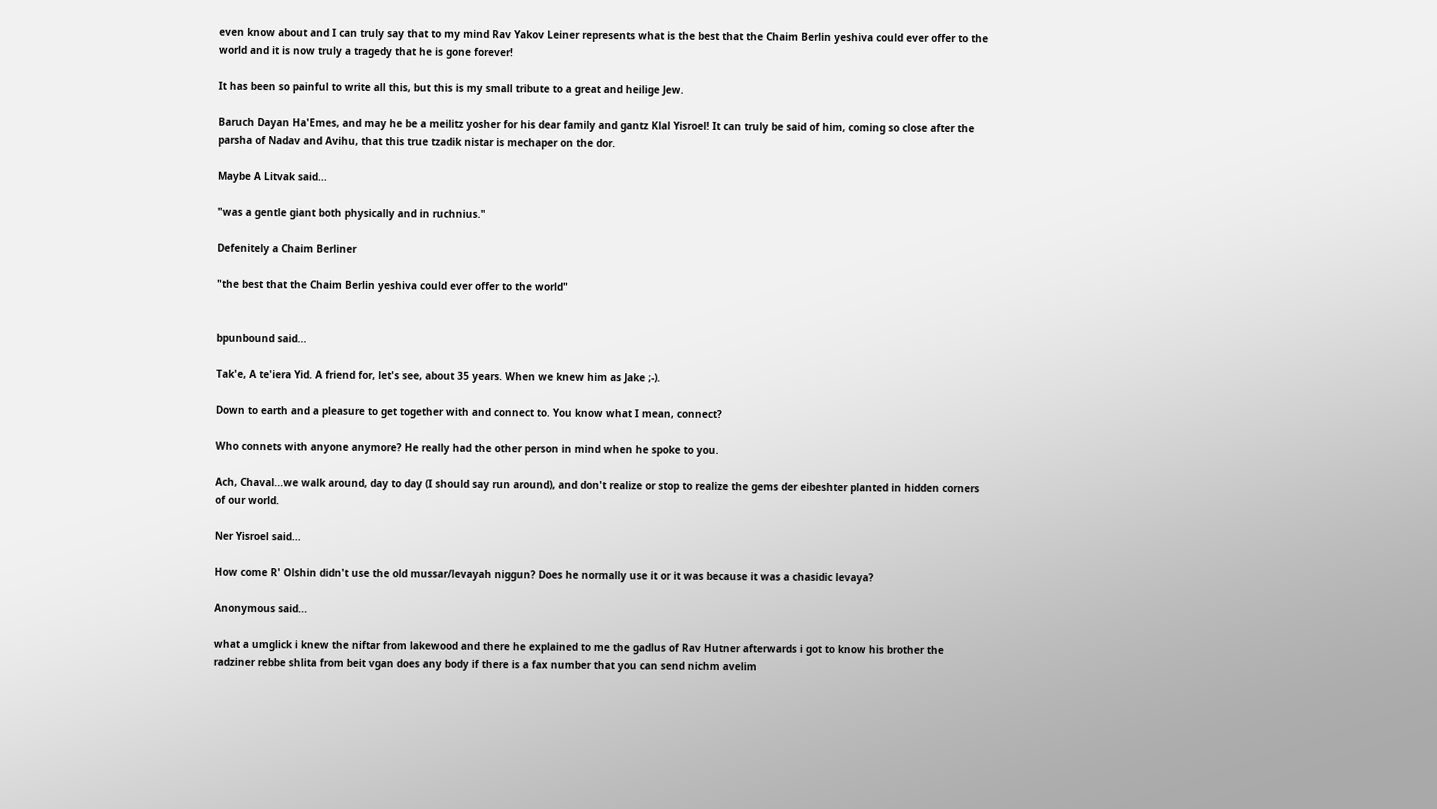even know about and I can truly say that to my mind Rav Yakov Leiner represents what is the best that the Chaim Berlin yeshiva could ever offer to the world and it is now truly a tragedy that he is gone forever!

It has been so painful to write all this, but this is my small tribute to a great and heilige Jew.

Baruch Dayan Ha'Emes, and may he be a meilitz yosher for his dear family and gantz Klal Yisroel! It can truly be said of him, coming so close after the parsha of Nadav and Avihu, that this true tzadik nistar is mechaper on the dor.

Maybe A Litvak said...

"was a gentle giant both physically and in ruchnius."

Defenitely a Chaim Berliner

"the best that the Chaim Berlin yeshiva could ever offer to the world"


bpunbound said...

Tak'e, A te'iera Yid. A friend for, let's see, about 35 years. When we knew him as Jake ;-).

Down to earth and a pleasure to get together with and connect to. You know what I mean, connect?

Who connets with anyone anymore? He really had the other person in mind when he spoke to you.

Ach, Chaval...we walk around, day to day (I should say run around), and don't realize or stop to realize the gems der eibeshter planted in hidden corners of our world.

Ner Yisroel said...

How come R' Olshin didn't use the old mussar/levayah niggun? Does he normally use it or it was because it was a chasidic levaya?

Anonymous said...

what a umglick i knew the niftar from lakewood and there he explained to me the gadlus of Rav Hutner afterwards i got to know his brother the radziner rebbe shlita from beit vgan does any body if there is a fax number that you can send nichm avelim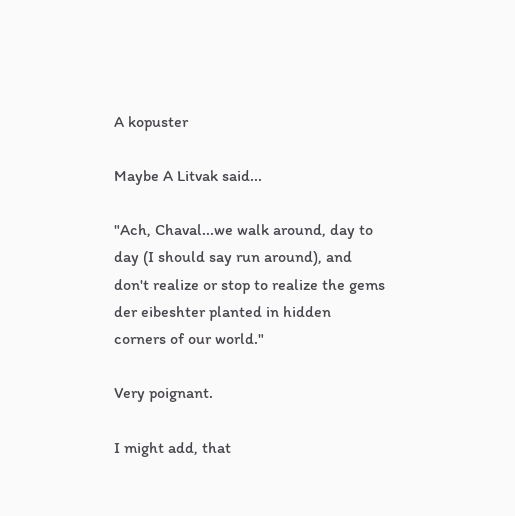A kopuster

Maybe A Litvak said...

"Ach, Chaval...we walk around, day to day (I should say run around), and don't realize or stop to realize the gems der eibeshter planted in hidden corners of our world."

Very poignant.

I might add, that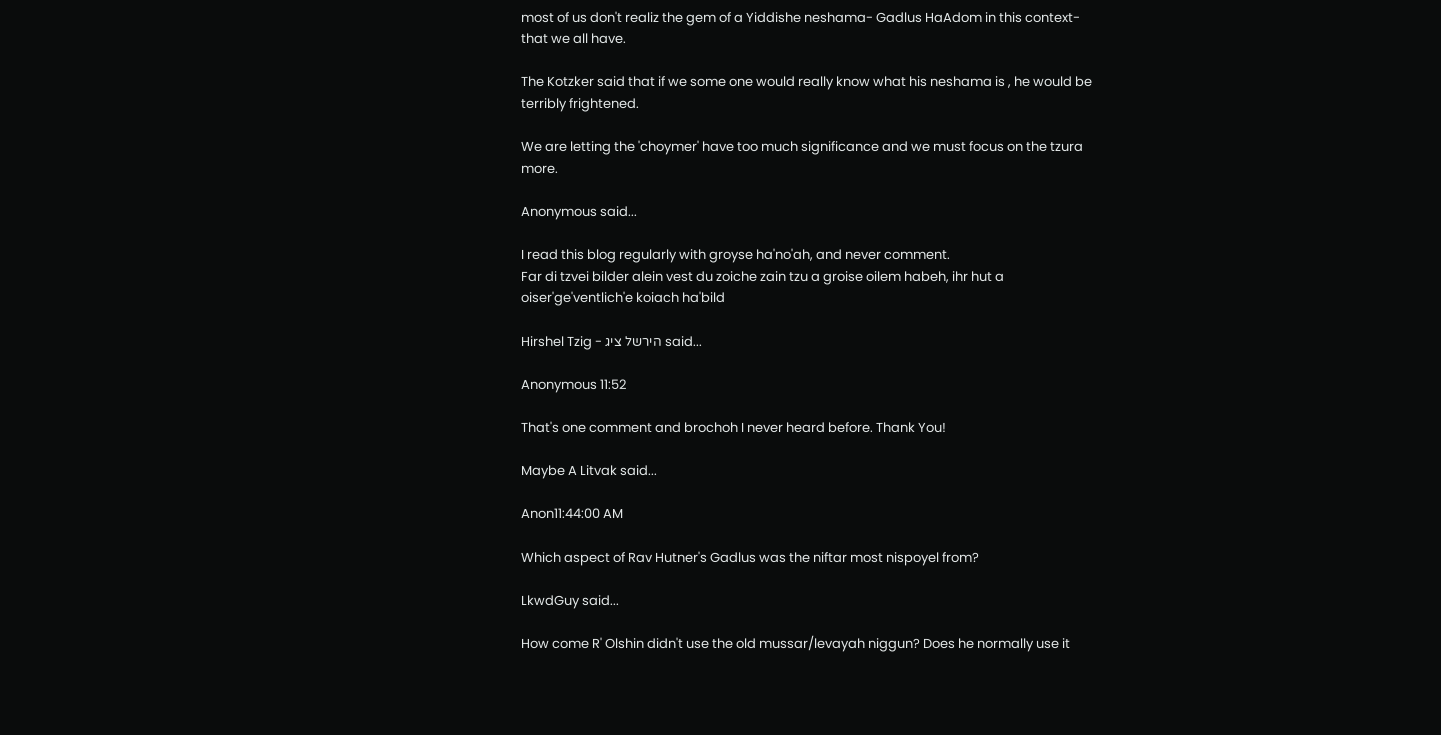most of us don't realiz the gem of a Yiddishe neshama- Gadlus HaAdom in this context- that we all have.

The Kotzker said that if we some one would really know what his neshama is , he would be terribly frightened.

We are letting the 'choymer' have too much significance and we must focus on the tzura more.

Anonymous said...

I read this blog regularly with groyse ha'no'ah, and never comment.
Far di tzvei bilder alein vest du zoiche zain tzu a groise oilem habeh, ihr hut a oiser'ge'ventlich'e koiach ha'bild

Hirshel Tzig - הירשל ציג said...

Anonymous 11:52

That's one comment and brochoh I never heard before. Thank You!

Maybe A Litvak said...

Anon11:44:00 AM

Which aspect of Rav Hutner's Gadlus was the niftar most nispoyel from?

LkwdGuy said...

How come R' Olshin didn't use the old mussar/levayah niggun? Does he normally use it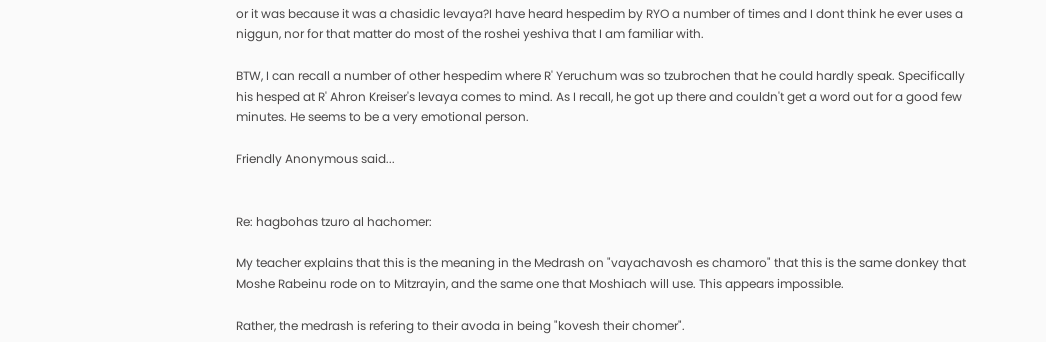or it was because it was a chasidic levaya?I have heard hespedim by RYO a number of times and I dont think he ever uses a niggun, nor for that matter do most of the roshei yeshiva that I am familiar with.

BTW, I can recall a number of other hespedim where R' Yeruchum was so tzubrochen that he could hardly speak. Specifically his hesped at R' Ahron Kreiser's levaya comes to mind. As I recall, he got up there and couldn't get a word out for a good few minutes. He seems to be a very emotional person.

Friendly Anonymous said...


Re: hagbohas tzuro al hachomer:

My teacher explains that this is the meaning in the Medrash on "vayachavosh es chamoro" that this is the same donkey that Moshe Rabeinu rode on to Mitzrayin, and the same one that Moshiach will use. This appears impossible.

Rather, the medrash is refering to their avoda in being "kovesh their chomer".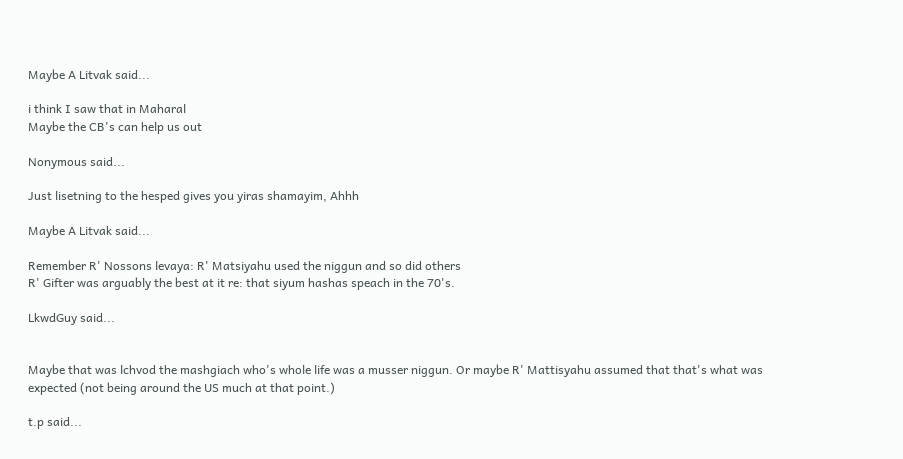Maybe A Litvak said...

i think I saw that in Maharal
Maybe the CB's can help us out

Nonymous said...

Just lisetning to the hesped gives you yiras shamayim, Ahhh

Maybe A Litvak said...

Remember R' Nossons levaya: R' Matsiyahu used the niggun and so did others
R' Gifter was arguably the best at it re: that siyum hashas speach in the 70's.

LkwdGuy said...


Maybe that was lchvod the mashgiach who's whole life was a musser niggun. Or maybe R' Mattisyahu assumed that that's what was expected (not being around the US much at that point.)

t.p said...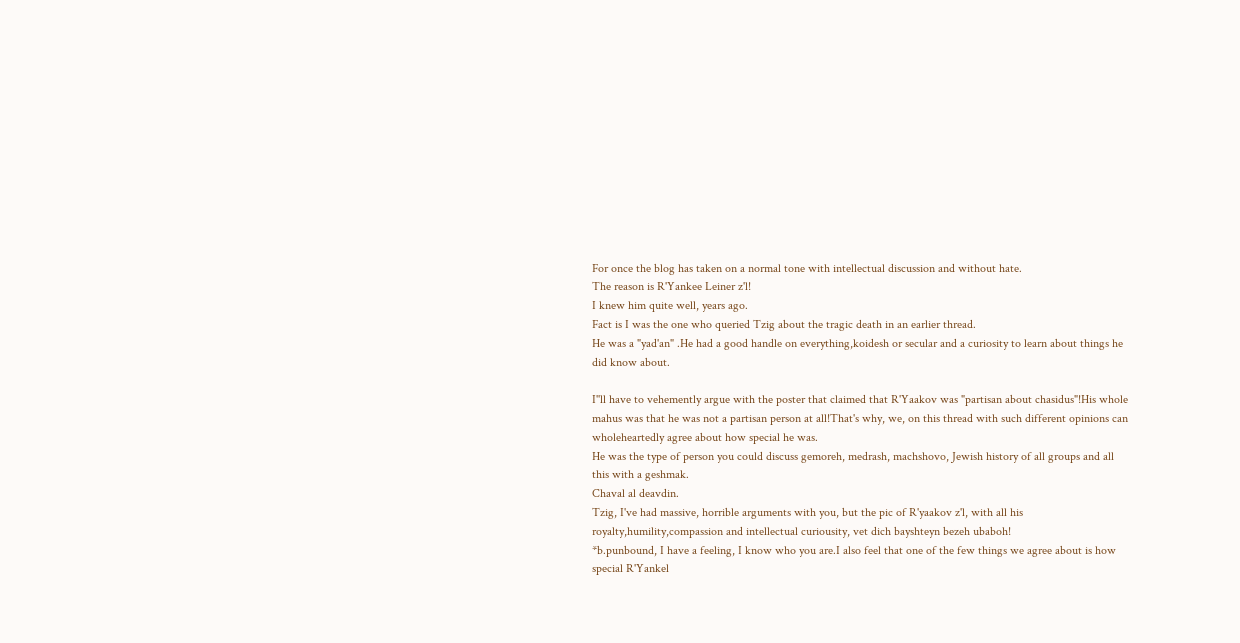For once the blog has taken on a normal tone with intellectual discussion and without hate.
The reason is R'Yankee Leiner z'l!
I knew him quite well, years ago.
Fact is I was the one who queried Tzig about the tragic death in an earlier thread.
He was a "yad'an" .He had a good handle on everything,koidesh or secular and a curiosity to learn about things he did know about.

I''ll have to vehemently argue with the poster that claimed that R'Yaakov was "partisan about chasidus"!His whole mahus was that he was not a partisan person at all!That's why, we, on this thread with such different opinions can wholeheartedly agree about how special he was.
He was the type of person you could discuss gemoreh, medrash, machshovo, Jewish history of all groups and all this with a geshmak.
Chaval al deavdin.
Tzig, I've had massive, horrible arguments with you, but the pic of R'yaakov z'l, with all his royalty,humility,compassion and intellectual curiousity, vet dich bayshteyn bezeh ubaboh!
*b.punbound, I have a feeling, I know who you are.I also feel that one of the few things we agree about is how special R'Yankel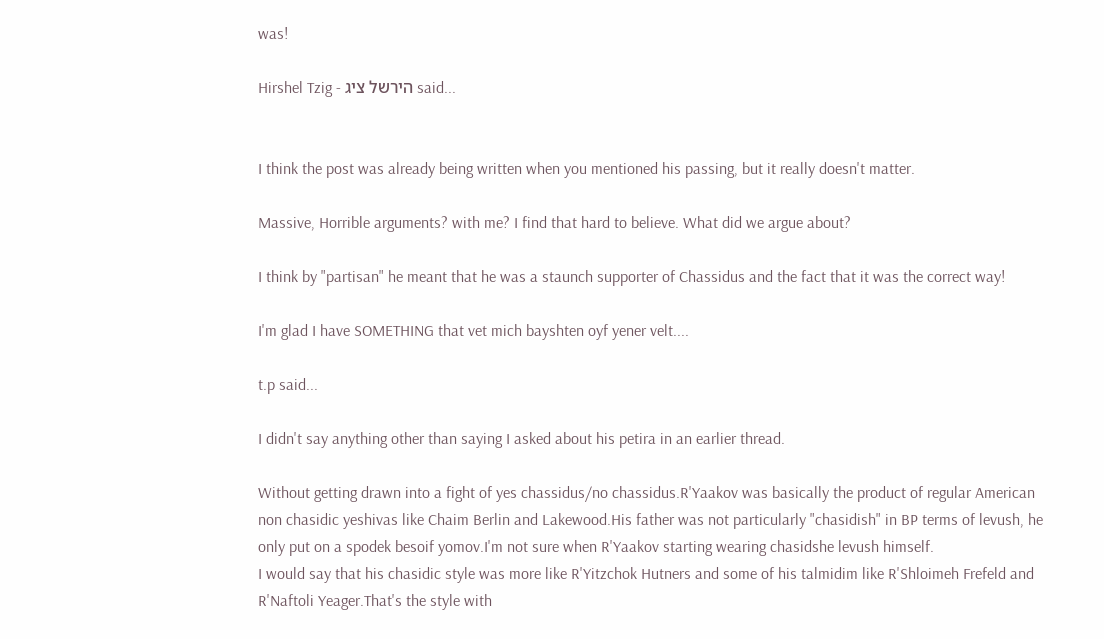was!

Hirshel Tzig - הירשל ציג said...


I think the post was already being written when you mentioned his passing, but it really doesn't matter.

Massive, Horrible arguments? with me? I find that hard to believe. What did we argue about?

I think by "partisan" he meant that he was a staunch supporter of Chassidus and the fact that it was the correct way!

I'm glad I have SOMETHING that vet mich bayshten oyf yener velt....

t.p said...

I didn't say anything other than saying I asked about his petira in an earlier thread.

Without getting drawn into a fight of yes chassidus/no chassidus.R'Yaakov was basically the product of regular American non chasidic yeshivas like Chaim Berlin and Lakewood.His father was not particularly "chasidish" in BP terms of levush, he only put on a spodek besoif yomov.I'm not sure when R'Yaakov starting wearing chasidshe levush himself.
I would say that his chasidic style was more like R'Yitzchok Hutners and some of his talmidim like R'Shloimeh Frefeld and R'Naftoli Yeager.That's the style with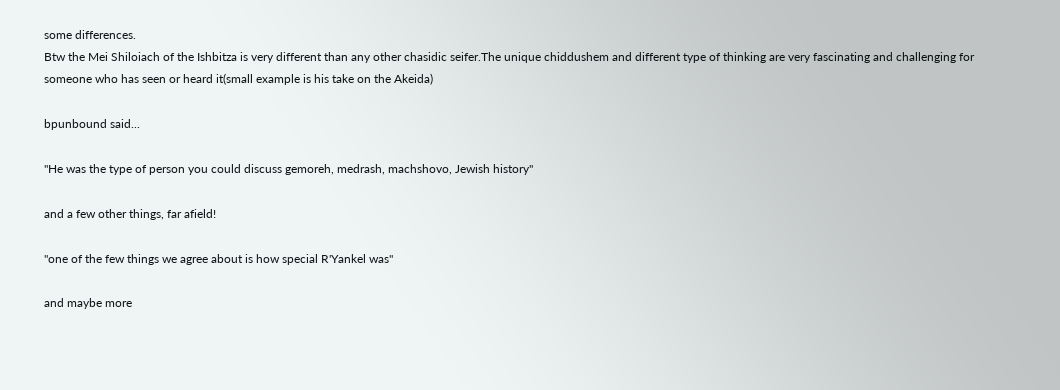some differences.
Btw the Mei Shiloiach of the Ishbitza is very different than any other chasidic seifer.The unique chiddushem and different type of thinking are very fascinating and challenging for someone who has seen or heard it(small example is his take on the Akeida)

bpunbound said...

"He was the type of person you could discuss gemoreh, medrash, machshovo, Jewish history"

and a few other things, far afield!

"one of the few things we agree about is how special R'Yankel was"

and maybe more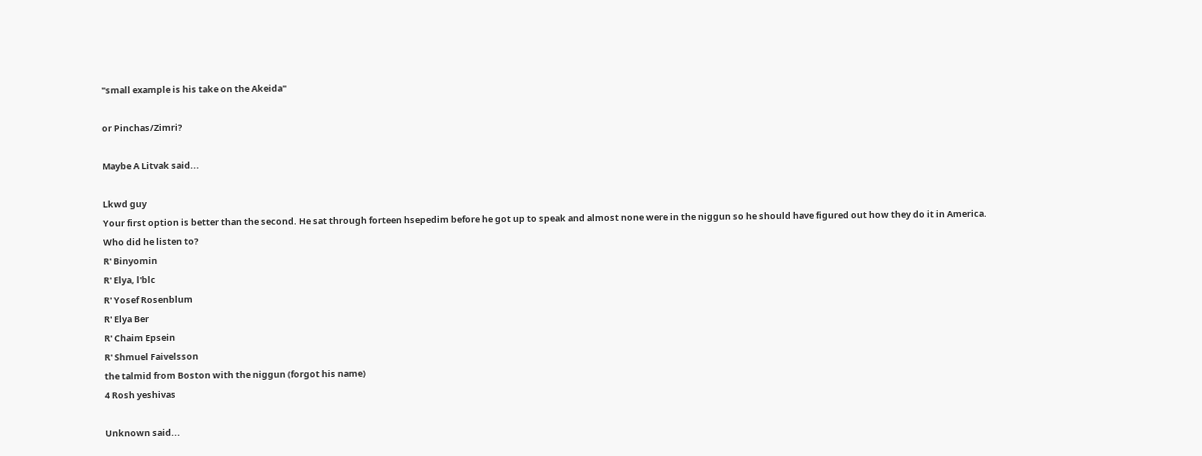"small example is his take on the Akeida"

or Pinchas/Zimri?

Maybe A Litvak said...

Lkwd guy
Your first option is better than the second. He sat through forteen hsepedim before he got up to speak and almost none were in the niggun so he should have figured out how they do it in America.
Who did he listen to?
R' Binyomin
R' Elya, l'blc
R' Yosef Rosenblum
R' Elya Ber
R' Chaim Epsein
R' Shmuel Faivelsson
the talmid from Boston with the niggun (forgot his name)
4 Rosh yeshivas

Unknown said...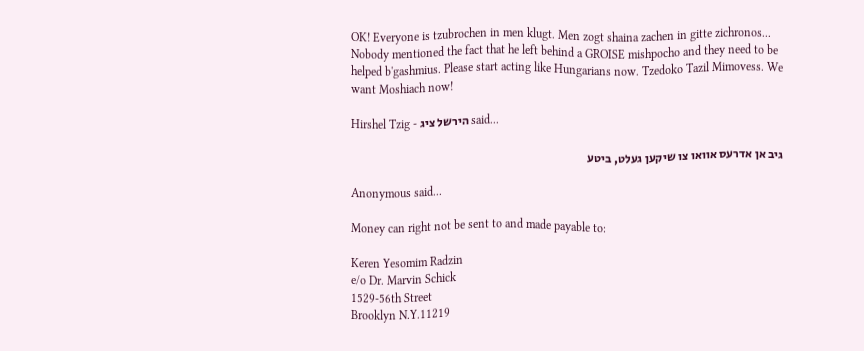OK! Everyone is tzubrochen in men klugt. Men zogt shaina zachen in gitte zichronos...
Nobody mentioned the fact that he left behind a GROISE mishpocho and they need to be helped b'gashmius. Please start acting like Hungarians now. Tzedoko Tazil Mimovess. We want Moshiach now!

Hirshel Tzig - הירשל ציג said...

גיב אן אדרעס אוואו צו שיקען געלט, ביטע

Anonymous said...

Money can right not be sent to and made payable to:

Keren Yesomim Radzin
e/o Dr. Marvin Schick
1529-56th Street
Brooklyn N.Y.11219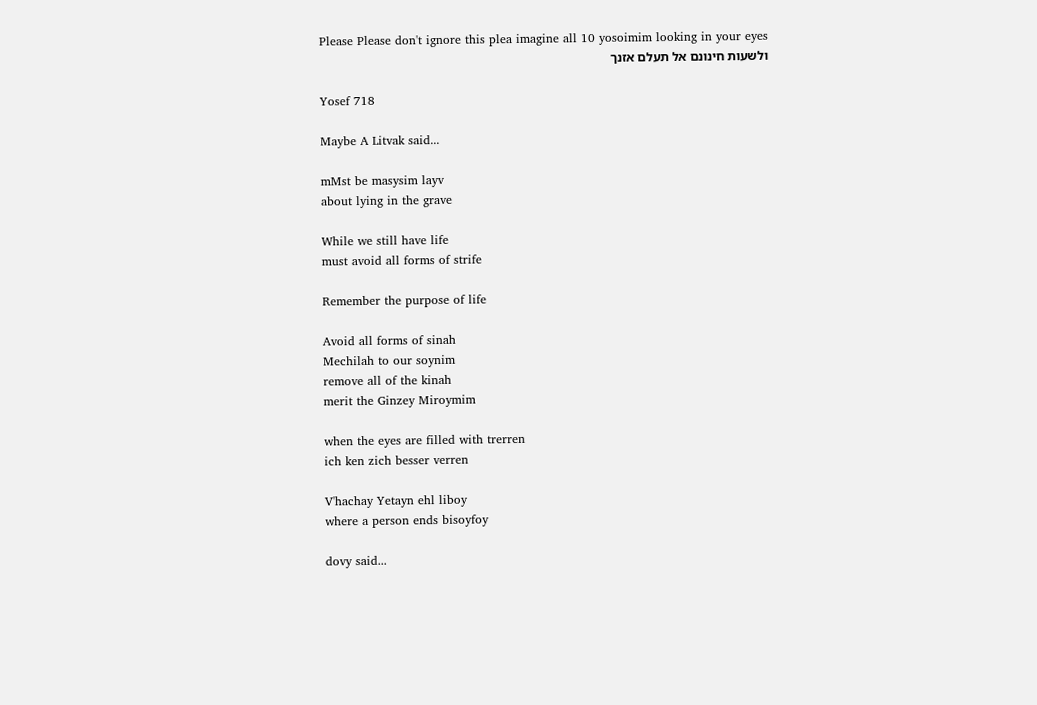Please Please don't ignore this plea imagine all 10 yosoimim looking in your eyes
ולשעות חינונם אל תעלם אזנך

Yosef 718

Maybe A Litvak said...

mMst be masysim layv
about lying in the grave

While we still have life
must avoid all forms of strife

Remember the purpose of life

Avoid all forms of sinah
Mechilah to our soynim
remove all of the kinah
merit the Ginzey Miroymim

when the eyes are filled with trerren
ich ken zich besser verren

V'hachay Yetayn ehl liboy
where a person ends bisoyfoy

dovy said...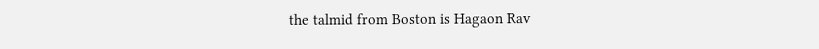the talmid from Boston is Hagaon Rav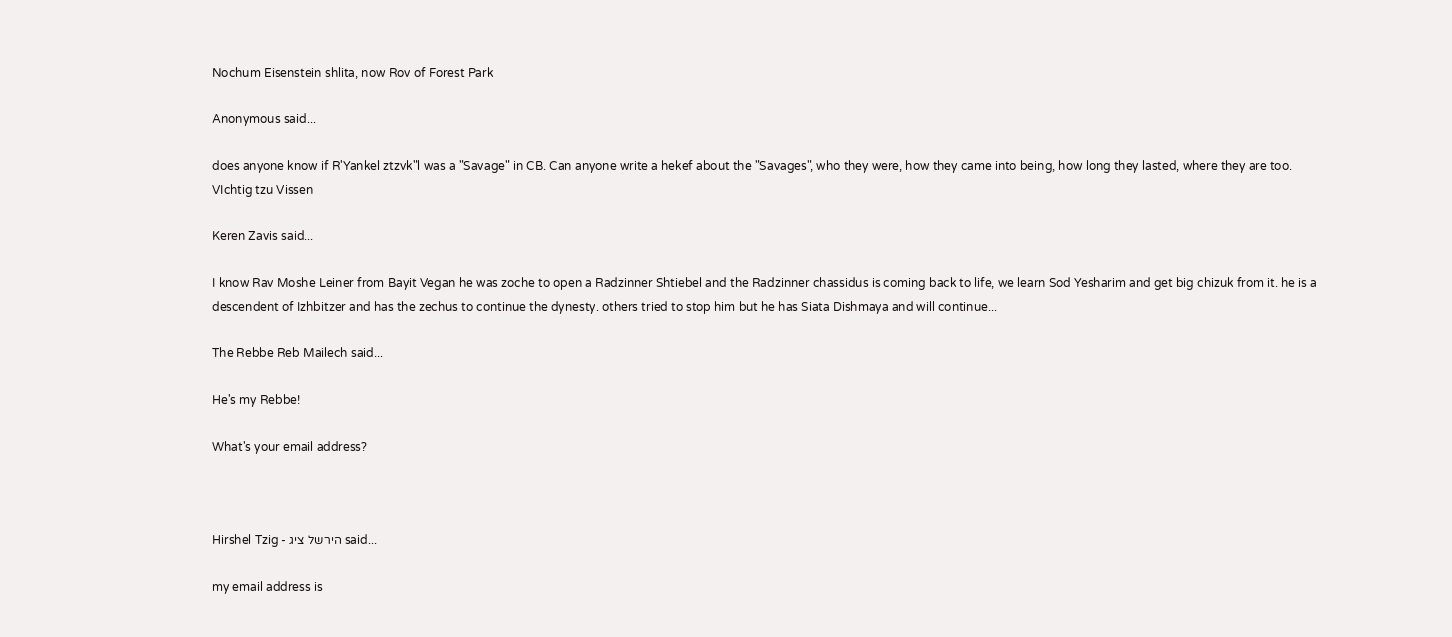Nochum Eisenstein shlita, now Rov of Forest Park

Anonymous said...

does anyone know if R'Yankel ztzvk"l was a "Savage" in CB. Can anyone write a hekef about the "Savages", who they were, how they came into being, how long they lasted, where they are too.
VIchtig tzu Vissen

Keren Zavis said...

I know Rav Moshe Leiner from Bayit Vegan he was zoche to open a Radzinner Shtiebel and the Radzinner chassidus is coming back to life, we learn Sod Yesharim and get big chizuk from it. he is a descendent of Izhbitzer and has the zechus to continue the dynesty. others tried to stop him but he has Siata Dishmaya and will continue...

The Rebbe Reb Mailech said...

He's my Rebbe!

What's your email address?



Hirshel Tzig - הירשל ציג said...

my email address is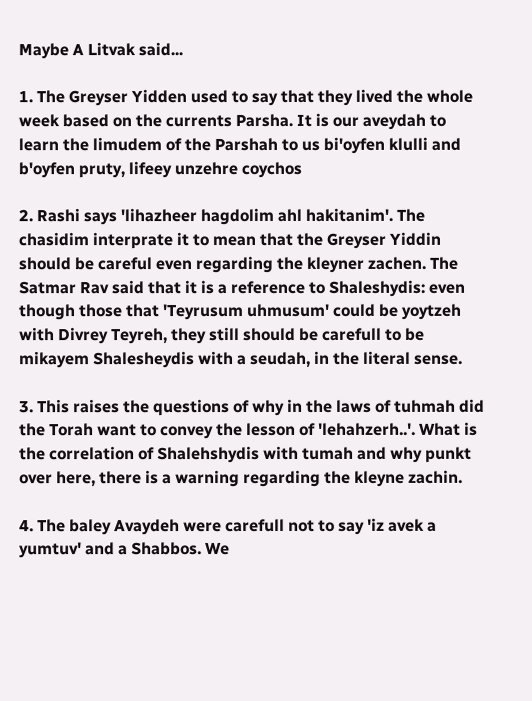Maybe A Litvak said...

1. The Greyser Yidden used to say that they lived the whole week based on the currents Parsha. It is our aveydah to learn the limudem of the Parshah to us bi'oyfen klulli and b'oyfen pruty, lifeey unzehre coychos

2. Rashi says 'lihazheer hagdolim ahl hakitanim'. The chasidim interprate it to mean that the Greyser Yiddin should be careful even regarding the kleyner zachen. The Satmar Rav said that it is a reference to Shaleshydis: even though those that 'Teyrusum uhmusum' could be yoytzeh with Divrey Teyreh, they still should be carefull to be mikayem Shalesheydis with a seudah, in the literal sense.

3. This raises the questions of why in the laws of tuhmah did the Torah want to convey the lesson of 'lehahzerh..'. What is the correlation of Shalehshydis with tumah and why punkt over here, there is a warning regarding the kleyne zachin.

4. The baley Avaydeh were carefull not to say 'iz avek a yumtuv' and a Shabbos. We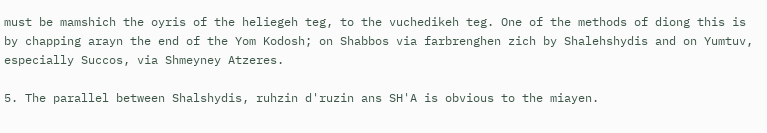must be mamshich the oyris of the heliegeh teg, to the vuchedikeh teg. One of the methods of diong this is by chapping arayn the end of the Yom Kodosh; on Shabbos via farbrenghen zich by Shalehshydis and on Yumtuv, especially Succos, via Shmeyney Atzeres.

5. The parallel between Shalshydis, ruhzin d'ruzin ans SH'A is obvious to the miayen.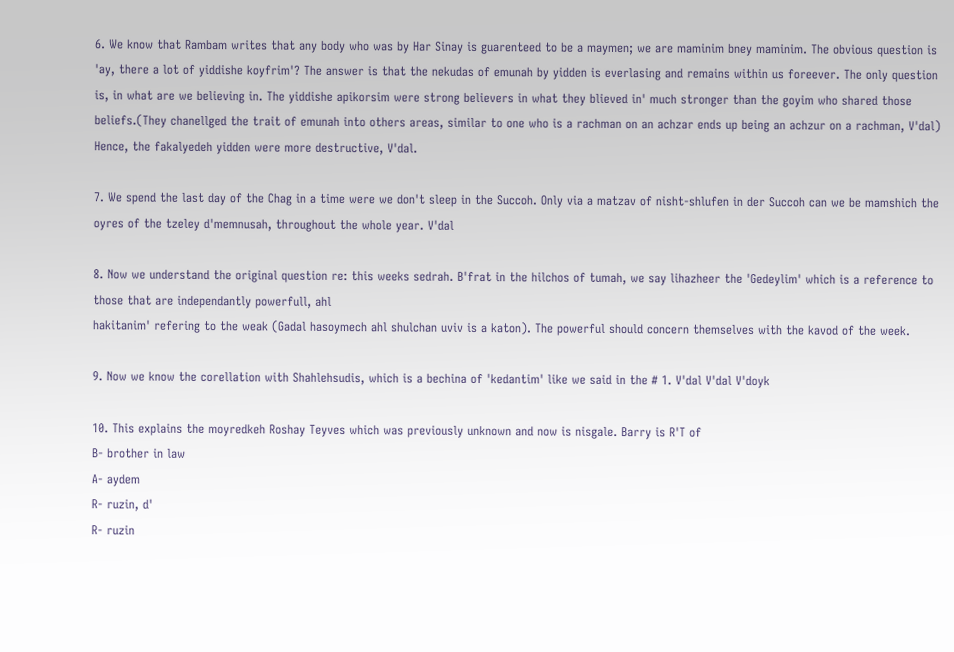6. We know that Rambam writes that any body who was by Har Sinay is guarenteed to be a maymen; we are maminim bney maminim. The obvious question is 'ay, there a lot of yiddishe koyfrim'? The answer is that the nekudas of emunah by yidden is everlasing and remains within us foreever. The only question is, in what are we believing in. The yiddishe apikorsim were strong believers in what they blieved in' much stronger than the goyim who shared those beliefs.(They chanellged the trait of emunah into others areas, similar to one who is a rachman on an achzar ends up being an achzur on a rachman, V'dal) Hence, the fakalyedeh yidden were more destructive, V'dal.

7. We spend the last day of the Chag in a time were we don't sleep in the Succoh. Only via a matzav of nisht-shlufen in der Succoh can we be mamshich the oyres of the tzeley d'memnusah, throughout the whole year. V'dal

8. Now we understand the original question re: this weeks sedrah. B'frat in the hilchos of tumah, we say lihazheer the 'Gedeylim' which is a reference to those that are independantly powerfull, ahl
hakitanim' refering to the weak (Gadal hasoymech ahl shulchan uviv is a katon). The powerful should concern themselves with the kavod of the week.

9. Now we know the corellation with Shahlehsudis, which is a bechina of 'kedantim' like we said in the # 1. V'dal V'dal V'doyk

10. This explains the moyredkeh Roshay Teyves which was previously unknown and now is nisgale. Barry is R'T of
B- brother in law
A- aydem
R- ruzin, d'
R- ruzin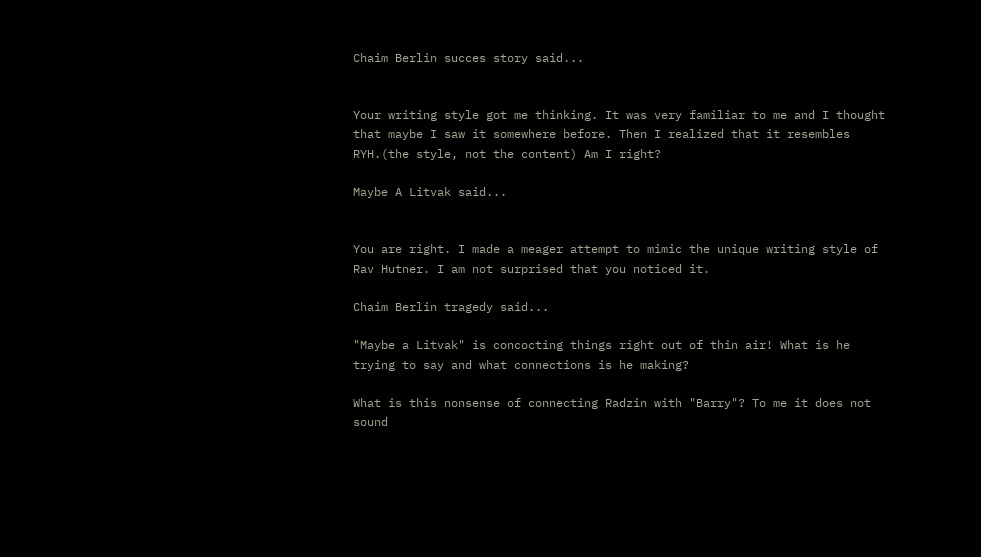Chaim Berlin succes story said...


Your writing style got me thinking. It was very familiar to me and I thought that maybe I saw it somewhere before. Then I realized that it resembles RYH.(the style, not the content) Am I right?

Maybe A Litvak said...


You are right. I made a meager attempt to mimic the unique writing style of Rav Hutner. I am not surprised that you noticed it.

Chaim Berlin tragedy said...

"Maybe a Litvak" is concocting things right out of thin air! What is he trying to say and what connections is he making?

What is this nonsense of connecting Radzin with "Barry"? To me it does not sound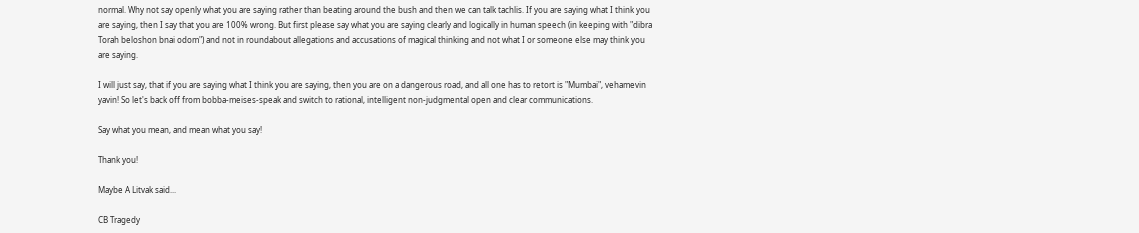normal. Why not say openly what you are saying rather than beating around the bush and then we can talk tachlis. If you are saying what I think you are saying, then I say that you are 100% wrong. But first please say what you are saying clearly and logically in human speech (in keeping with "dibra Torah beloshon bnai odom") and not in roundabout allegations and accusations of magical thinking and not what I or someone else may think you are saying.

I will just say, that if you are saying what I think you are saying, then you are on a dangerous road, and all one has to retort is "Mumbai", vehamevin yavin! So let's back off from bobba-meises-speak and switch to rational, intelligent non-judgmental open and clear communications.

Say what you mean, and mean what you say!

Thank you!

Maybe A Litvak said...

CB Tragedy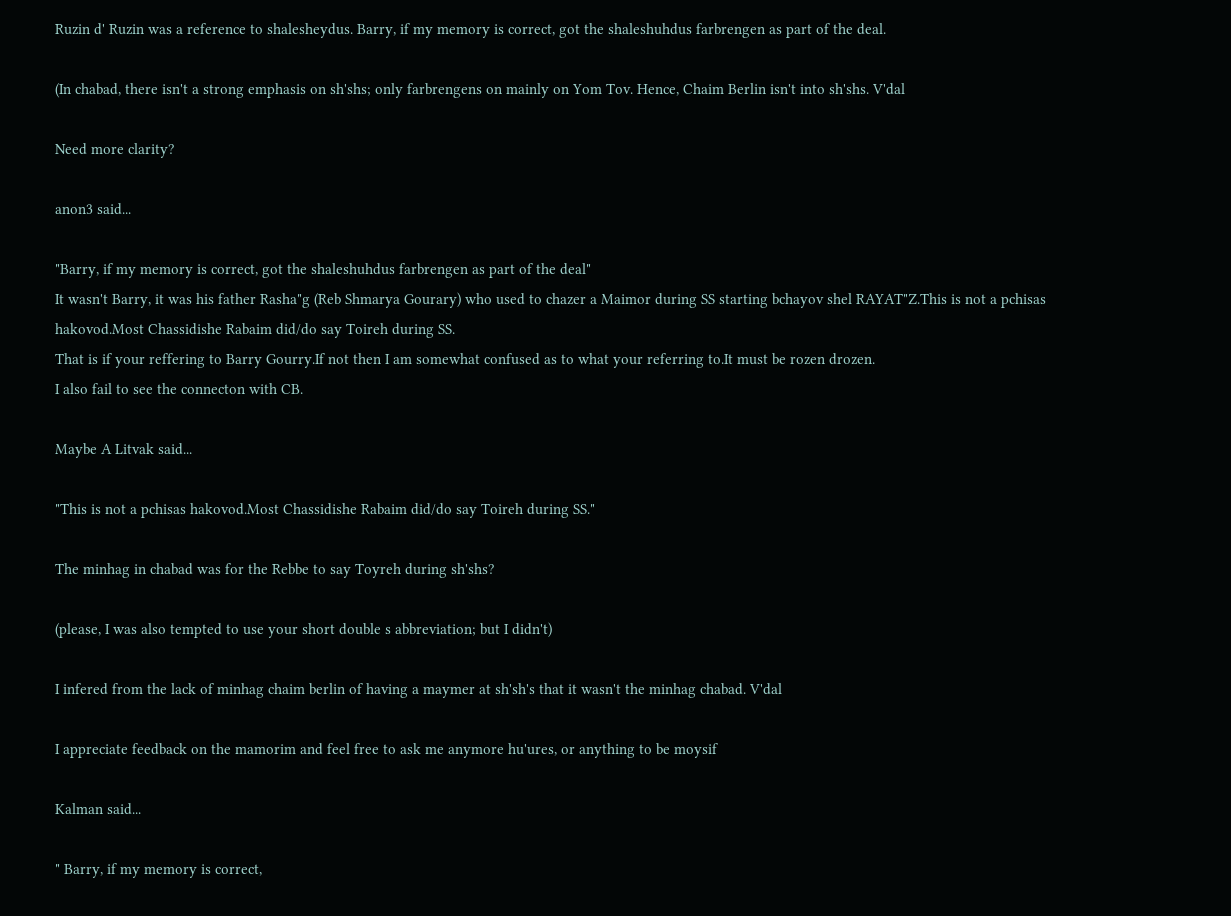Ruzin d' Ruzin was a reference to shalesheydus. Barry, if my memory is correct, got the shaleshuhdus farbrengen as part of the deal.

(In chabad, there isn't a strong emphasis on sh'shs; only farbrengens on mainly on Yom Tov. Hence, Chaim Berlin isn't into sh'shs. V'dal

Need more clarity?

anon3 said...

"Barry, if my memory is correct, got the shaleshuhdus farbrengen as part of the deal"
It wasn't Barry, it was his father Rasha"g (Reb Shmarya Gourary) who used to chazer a Maimor during SS starting bchayov shel RAYAT"Z.This is not a pchisas hakovod.Most Chassidishe Rabaim did/do say Toireh during SS.
That is if your reffering to Barry Gourry.If not then I am somewhat confused as to what your referring to.It must be rozen drozen.
I also fail to see the connecton with CB.

Maybe A Litvak said...

"This is not a pchisas hakovod.Most Chassidishe Rabaim did/do say Toireh during SS."

The minhag in chabad was for the Rebbe to say Toyreh during sh'shs?

(please, I was also tempted to use your short double s abbreviation; but I didn't)

I infered from the lack of minhag chaim berlin of having a maymer at sh'sh's that it wasn't the minhag chabad. V'dal

I appreciate feedback on the mamorim and feel free to ask me anymore hu'ures, or anything to be moysif

Kalman said...

" Barry, if my memory is correct,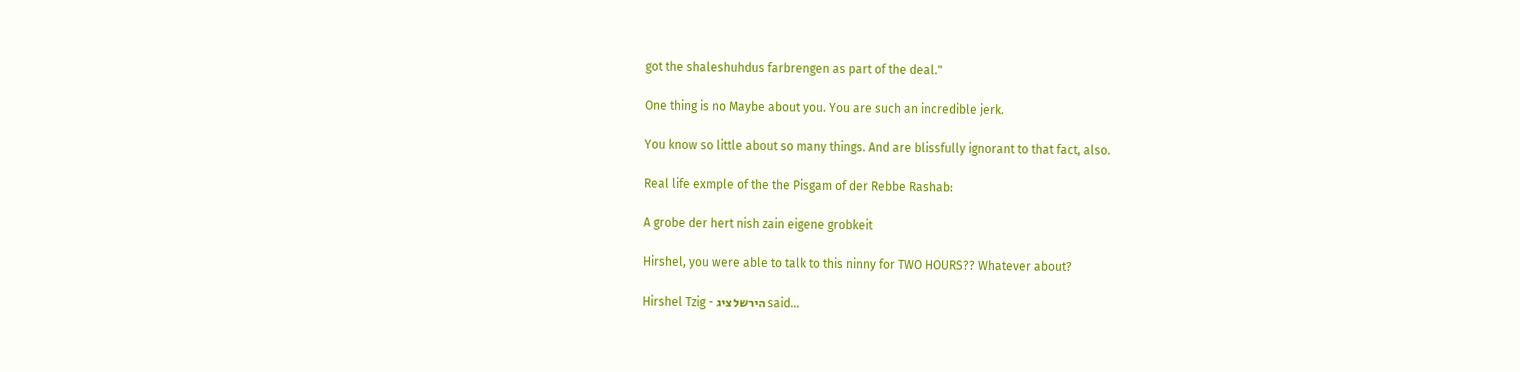got the shaleshuhdus farbrengen as part of the deal."

One thing is no Maybe about you. You are such an incredible jerk.

You know so little about so many things. And are blissfully ignorant to that fact, also.

Real life exmple of the the Pisgam of der Rebbe Rashab:

A grobe der hert nish zain eigene grobkeit

Hirshel, you were able to talk to this ninny for TWO HOURS?? Whatever about?

Hirshel Tzig - הירשל ציג said...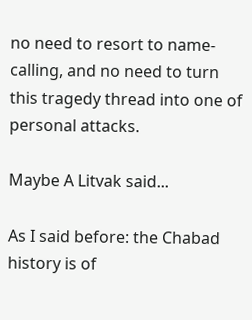no need to resort to name-calling, and no need to turn this tragedy thread into one of personal attacks.

Maybe A Litvak said...

As I said before: the Chabad history is of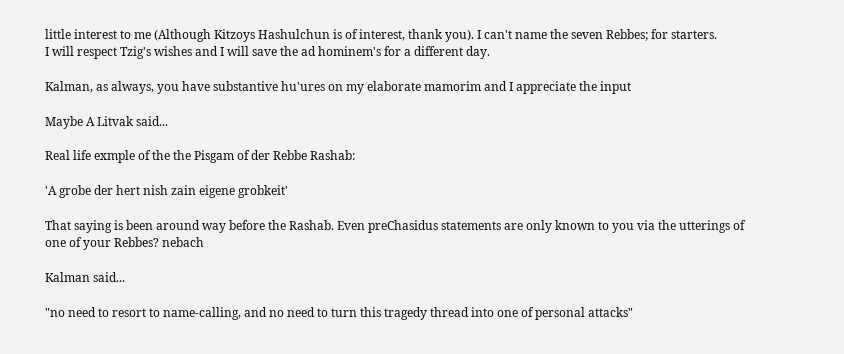little interest to me (Although Kitzoys Hashulchun is of interest, thank you). I can't name the seven Rebbes; for starters.
I will respect Tzig's wishes and I will save the ad hominem's for a different day.

Kalman, as always, you have substantive hu'ures on my elaborate mamorim and I appreciate the input

Maybe A Litvak said...

Real life exmple of the the Pisgam of der Rebbe Rashab:

'A grobe der hert nish zain eigene grobkeit'

That saying is been around way before the Rashab. Even preChasidus statements are only known to you via the utterings of one of your Rebbes? nebach

Kalman said...

"no need to resort to name-calling, and no need to turn this tragedy thread into one of personal attacks"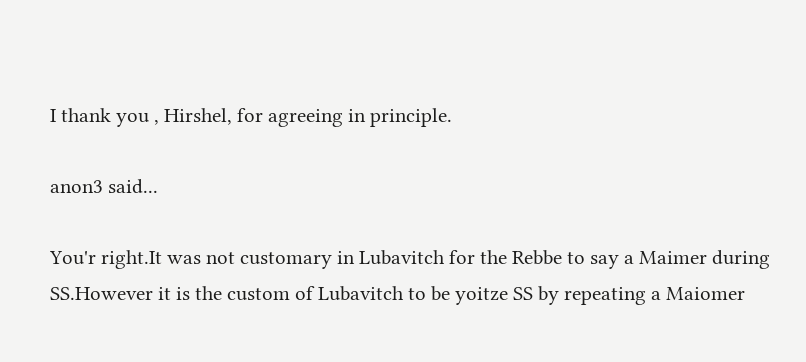I thank you , Hirshel, for agreeing in principle.

anon3 said...

You'r right.It was not customary in Lubavitch for the Rebbe to say a Maimer during SS.However it is the custom of Lubavitch to be yoitze SS by repeating a Maiomer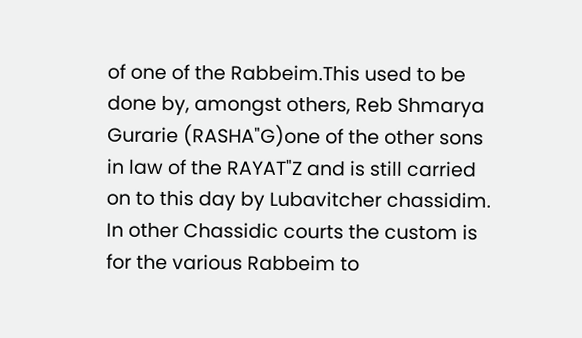of one of the Rabbeim.This used to be done by, amongst others, Reb Shmarya Gurarie (RASHA"G)one of the other sons in law of the RAYAT"Z and is still carried on to this day by Lubavitcher chassidim.
In other Chassidic courts the custom is for the various Rabbeim to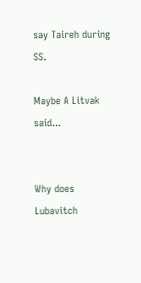say Taireh during SS.

Maybe A Litvak said...


Why does Lubavitch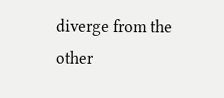diverge from the other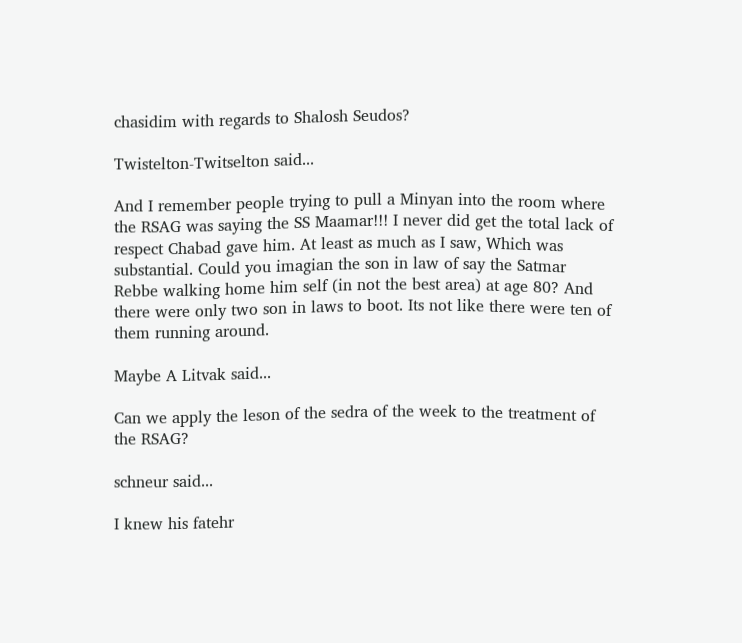chasidim with regards to Shalosh Seudos?

Twistelton-Twitselton said...

And I remember people trying to pull a Minyan into the room where the RSAG was saying the SS Maamar!!! I never did get the total lack of respect Chabad gave him. At least as much as I saw, Which was substantial. Could you imagian the son in law of say the Satmar Rebbe walking home him self (in not the best area) at age 80? And there were only two son in laws to boot. Its not like there were ten of them running around.

Maybe A Litvak said...

Can we apply the leson of the sedra of the week to the treatment of the RSAG?

schneur said...

I knew his fatehr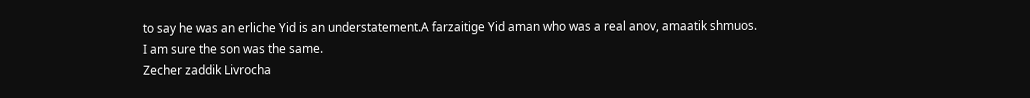to say he was an erliche Yid is an understatement.A farzaitige Yid aman who was a real anov, amaatik shmuos.
I am sure the son was the same.
Zecher zaddik Livrocha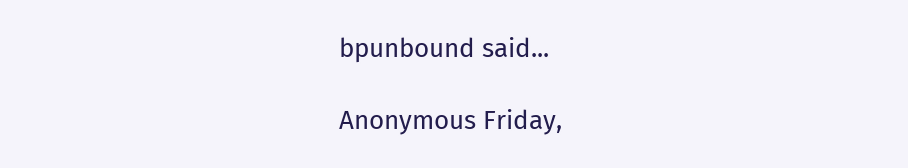bpunbound said...

Anonymous Friday,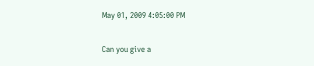May 01, 2009 4:05:00 PM

Can you give a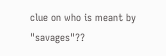clue on who is meant by "savages"??